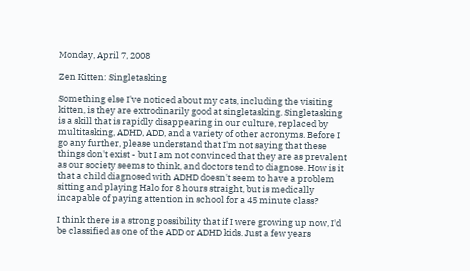Monday, April 7, 2008

Zen Kitten: Singletasking

Something else I've noticed about my cats, including the visiting kitten, is they are extrodinarily good at singletasking. Singletasking is a skill that is rapidly disappearing in our culture, replaced by multitasking, ADHD, ADD, and a variety of other acronyms. Before I go any further, please understand that I'm not saying that these things don't exist - but I am not convinced that they are as prevalent as our society seems to think, and doctors tend to diagnose. How is it that a child diagnosed with ADHD doesn't seem to have a problem sitting and playing Halo for 8 hours straight, but is medically incapable of paying attention in school for a 45 minute class?

I think there is a strong possibility that if I were growing up now, I'd be classified as one of the ADD or ADHD kids. Just a few years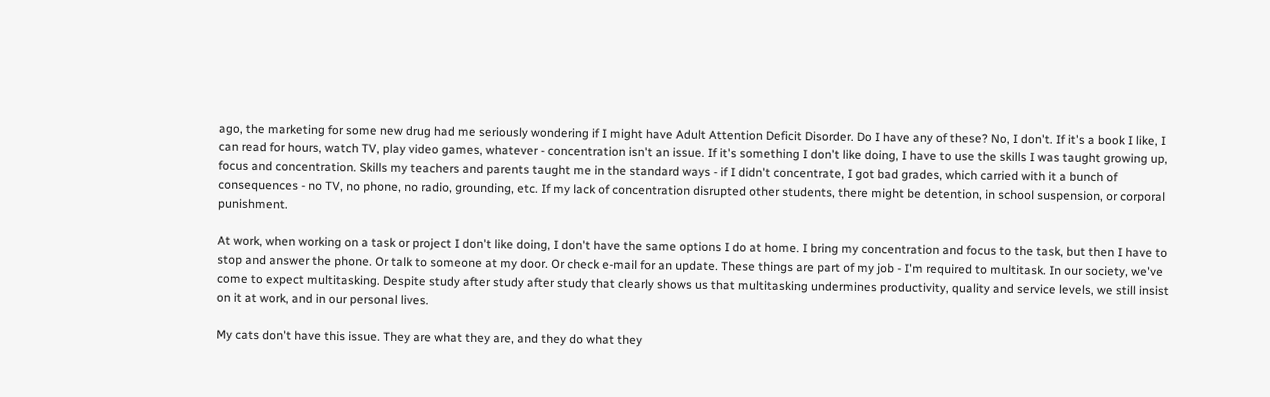ago, the marketing for some new drug had me seriously wondering if I might have Adult Attention Deficit Disorder. Do I have any of these? No, I don't. If it's a book I like, I can read for hours, watch TV, play video games, whatever - concentration isn't an issue. If it's something I don't like doing, I have to use the skills I was taught growing up, focus and concentration. Skills my teachers and parents taught me in the standard ways - if I didn't concentrate, I got bad grades, which carried with it a bunch of consequences - no TV, no phone, no radio, grounding, etc. If my lack of concentration disrupted other students, there might be detention, in school suspension, or corporal punishment.

At work, when working on a task or project I don't like doing, I don't have the same options I do at home. I bring my concentration and focus to the task, but then I have to stop and answer the phone. Or talk to someone at my door. Or check e-mail for an update. These things are part of my job - I'm required to multitask. In our society, we've come to expect multitasking. Despite study after study after study that clearly shows us that multitasking undermines productivity, quality and service levels, we still insist on it at work, and in our personal lives.

My cats don't have this issue. They are what they are, and they do what they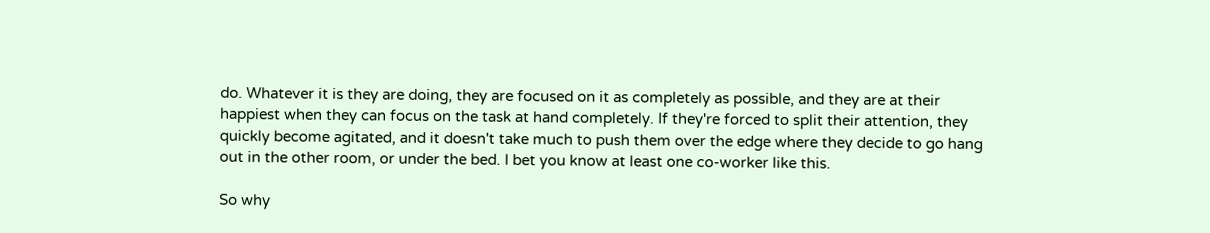do. Whatever it is they are doing, they are focused on it as completely as possible, and they are at their happiest when they can focus on the task at hand completely. If they're forced to split their attention, they quickly become agitated, and it doesn't take much to push them over the edge where they decide to go hang out in the other room, or under the bed. I bet you know at least one co-worker like this.

So why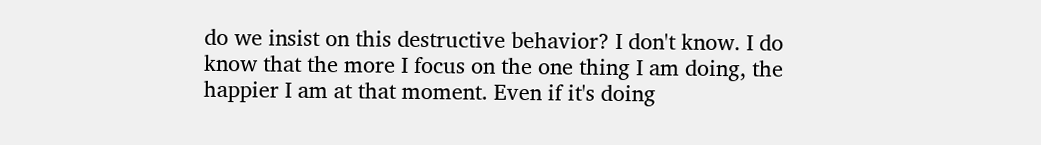do we insist on this destructive behavior? I don't know. I do know that the more I focus on the one thing I am doing, the happier I am at that moment. Even if it's doing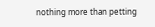nothing more than petting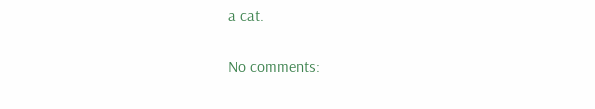a cat.

No comments: